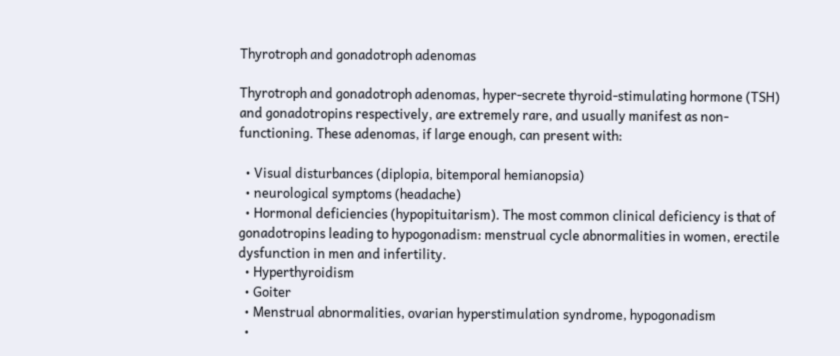Thyrotroph and gonadotroph adenomas

Thyrotroph and gonadotroph adenomas, hyper-secrete thyroid-stimulating hormone (TSH) and gonadotropins respectively, are extremely rare, and usually manifest as non-functioning. These adenomas, if large enough, can present with:

  • Visual disturbances (diplopia, bitemporal hemianopsia)
  • neurological symptoms (headache)
  • Hormonal deficiencies (hypopituitarism). The most common clinical deficiency is that of gonadotropins leading to hypogonadism: menstrual cycle abnormalities in women, erectile dysfunction in men and infertility.
  • Hyperthyroidism
  • Goiter
  • Menstrual abnormalities, ovarian hyperstimulation syndrome, hypogonadism
  •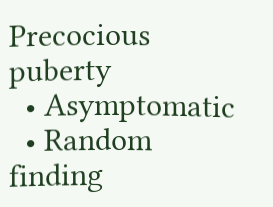Precocious puberty
  • Asymptomatic
  • Random finding